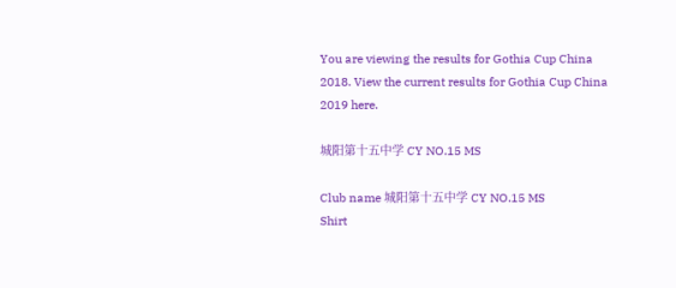You are viewing the results for Gothia Cup China 2018. View the current results for Gothia Cup China 2019 here.

城阳第十五中学 CY NO.15 MS

Club name 城阳第十五中学 CY NO.15 MS
Shirt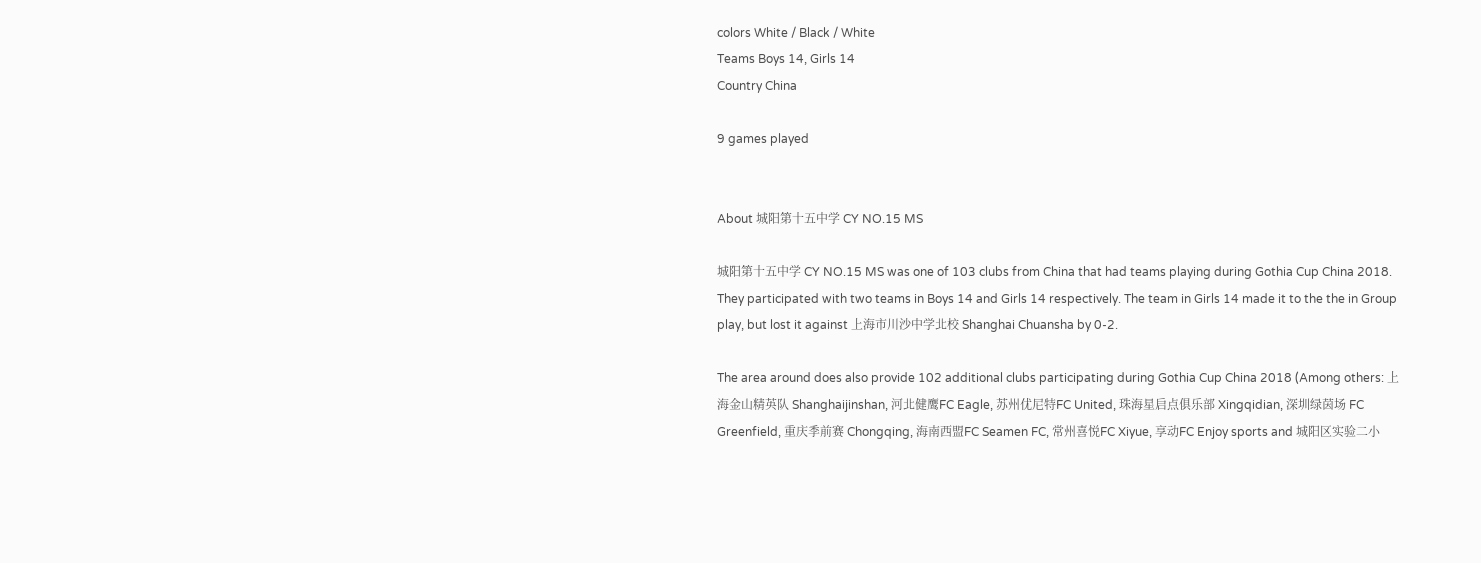colors White / Black / White
Teams Boys 14, Girls 14
Country China

9 games played


About 城阳第十五中学 CY NO.15 MS

城阳第十五中学 CY NO.15 MS was one of 103 clubs from China that had teams playing during Gothia Cup China 2018. They participated with two teams in Boys 14 and Girls 14 respectively. The team in Girls 14 made it to the the in Group play, but lost it against 上海市川沙中学北校 Shanghai Chuansha by 0-2.

The area around does also provide 102 additional clubs participating during Gothia Cup China 2018 (Among others: 上海金山精英队 Shanghaijinshan, 河北健鹰FC Eagle, 苏州优尼特FC United, 珠海星启点俱乐部 Xingqidian, 深圳绿茵场 FC Greenfield, 重庆季前赛 Chongqing, 海南西盟FC Seamen FC, 常州喜悦FC Xiyue, 享动FC Enjoy sports and 城阳区实验二小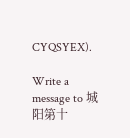CYQSYEX).

Write a message to 城阳第十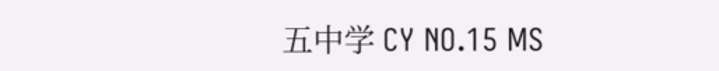五中学 CY NO.15 MS